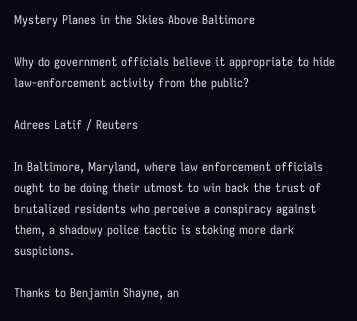Mystery Planes in the Skies Above Baltimore

Why do government officials believe it appropriate to hide law-enforcement activity from the public?

Adrees Latif / Reuters

In Baltimore, Maryland, where law enforcement officials ought to be doing their utmost to win back the trust of brutalized residents who perceive a conspiracy against them, a shadowy police tactic is stoking more dark suspicions.

Thanks to Benjamin Shayne, an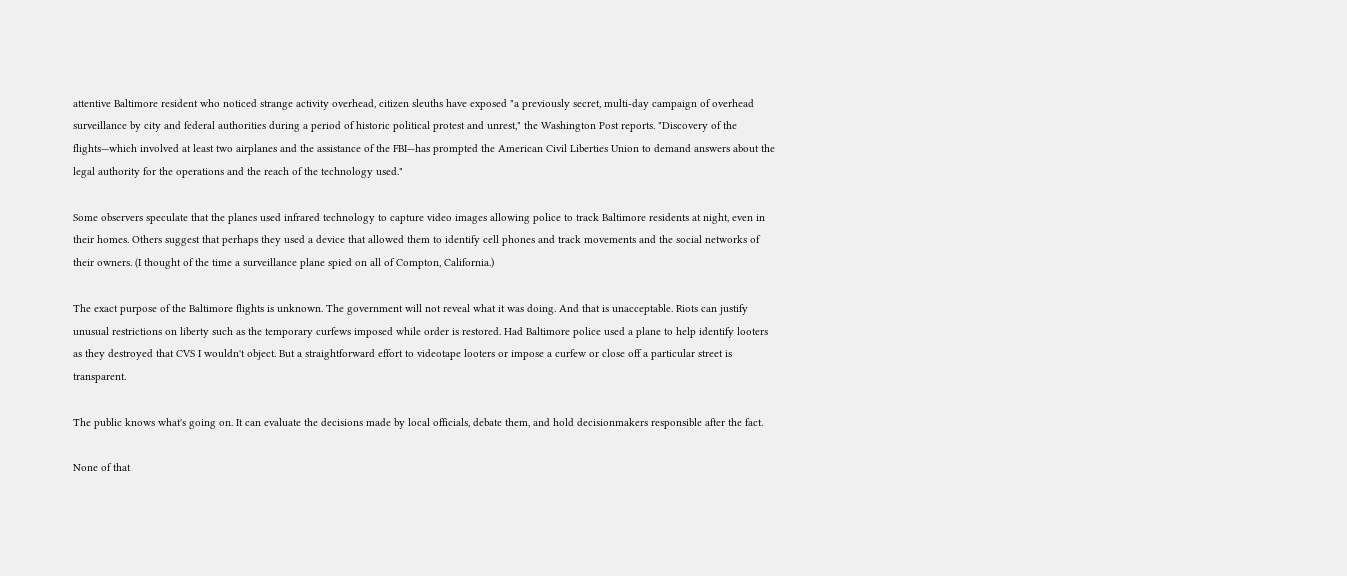attentive Baltimore resident who noticed strange activity overhead, citizen sleuths have exposed "a previously secret, multi-day campaign of overhead surveillance by city and federal authorities during a period of historic political protest and unrest," the Washington Post reports. "Discovery of the flights—which involved at least two airplanes and the assistance of the FBI—has prompted the American Civil Liberties Union to demand answers about the legal authority for the operations and the reach of the technology used."

Some observers speculate that the planes used infrared technology to capture video images allowing police to track Baltimore residents at night, even in their homes. Others suggest that perhaps they used a device that allowed them to identify cell phones and track movements and the social networks of their owners. (I thought of the time a surveillance plane spied on all of Compton, California.)

The exact purpose of the Baltimore flights is unknown. The government will not reveal what it was doing. And that is unacceptable. Riots can justify unusual restrictions on liberty such as the temporary curfews imposed while order is restored. Had Baltimore police used a plane to help identify looters as they destroyed that CVS I wouldn't object. But a straightforward effort to videotape looters or impose a curfew or close off a particular street is transparent.

The public knows what's going on. It can evaluate the decisions made by local officials, debate them, and hold decisionmakers responsible after the fact.

None of that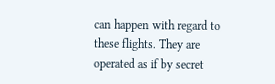can happen with regard to these flights. They are operated as if by secret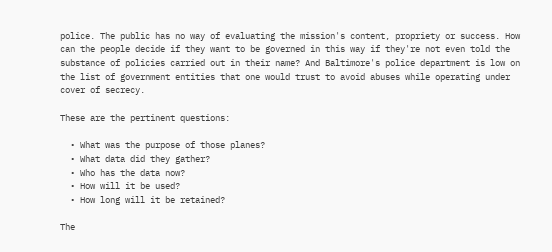police. The public has no way of evaluating the mission's content, propriety or success. How can the people decide if they want to be governed in this way if they're not even told the substance of policies carried out in their name? And Baltimore's police department is low on the list of government entities that one would trust to avoid abuses while operating under cover of secrecy.

These are the pertinent questions:

  • What was the purpose of those planes?
  • What data did they gather?
  • Who has the data now?
  • How will it be used?
  • How long will it be retained?

The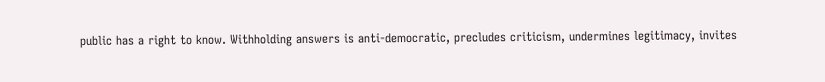public has a right to know. Withholding answers is anti-democratic, precludes criticism, undermines legitimacy, invites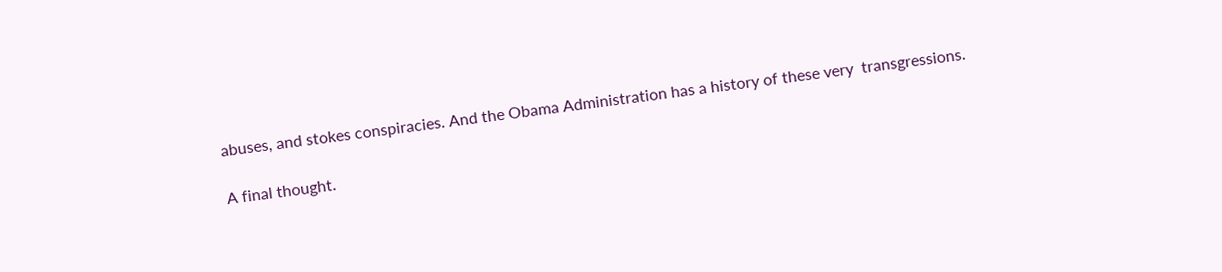abuses, and stokes conspiracies. And the Obama Administration has a history of these very  transgressions.

A final thought.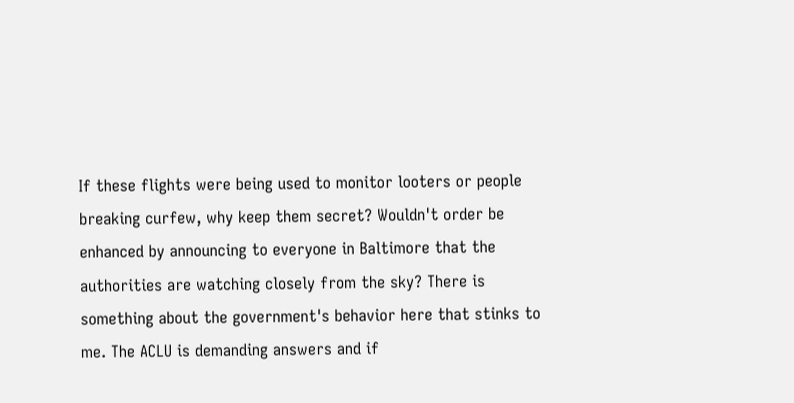If these flights were being used to monitor looters or people breaking curfew, why keep them secret? Wouldn't order be enhanced by announcing to everyone in Baltimore that the authorities are watching closely from the sky? There is something about the government's behavior here that stinks to me. The ACLU is demanding answers and if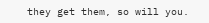they get them, so will you.